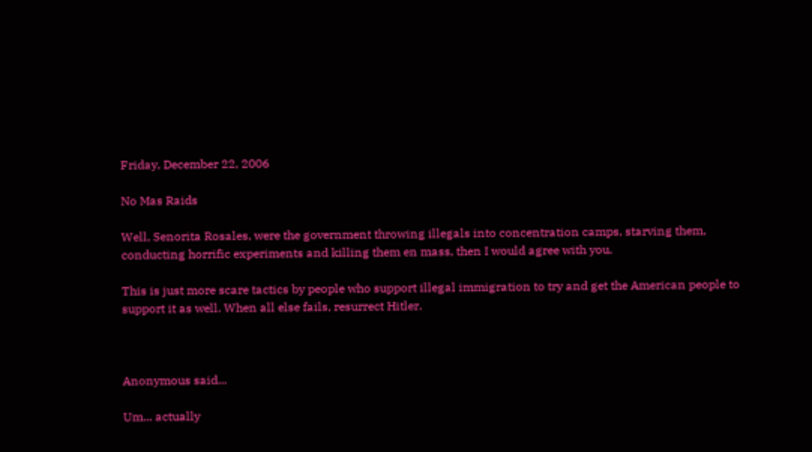Friday, December 22, 2006

No Mas Raids

Well, Senorita Rosales, were the government throwing illegals into concentration camps, starving them, conducting horrific experiments and killing them en mass, then I would agree with you.

This is just more scare tactics by people who support illegal immigration to try and get the American people to support it as well. When all else fails, resurrect Hitler.



Anonymous said...

Um... actually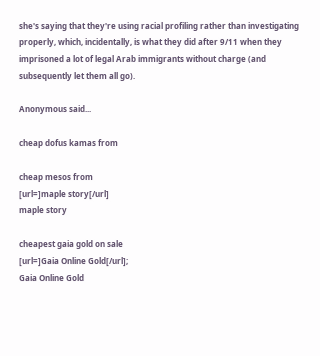she's saying that they're using racial profiling rather than investigating properly, which, incidentally, is what they did after 9/11 when they imprisoned a lot of legal Arab immigrants without charge (and subsequently let them all go).

Anonymous said...

cheap dofus kamas from

cheap mesos from
[url=]maple story[/url]
maple story

cheapest gaia gold on sale
[url=]Gaia Online Gold[/url];
Gaia Online Gold